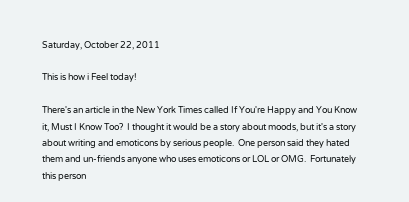Saturday, October 22, 2011

This is how i Feel today!

There's an article in the New York Times called If You're Happy and You Know it, Must I Know Too?  I thought it would be a story about moods, but it's a story about writing and emoticons by serious people.  One person said they hated them and un-friends anyone who uses emoticons or LOL or OMG.  Fortunately this person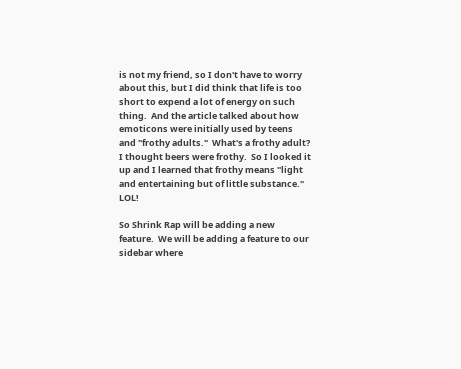is not my friend, so I don't have to worry about this, but I did think that life is too short to expend a lot of energy on such thing.  And the article talked about how emoticons were initially used by teens and "frothy adults."  What's a frothy adult?  I thought beers were frothy.  So I looked it up and I learned that frothy means "light and entertaining but of little substance."  LOL!

So Shrink Rap will be adding a new feature.  We will be adding a feature to our sidebar where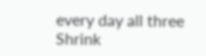every day all three Shrink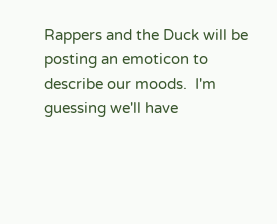Rappers and the Duck will be posting an emoticon to describe our moods.  I'm guessing we'll have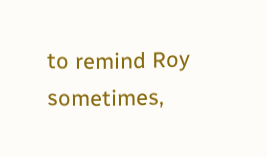to remind Roy sometimes,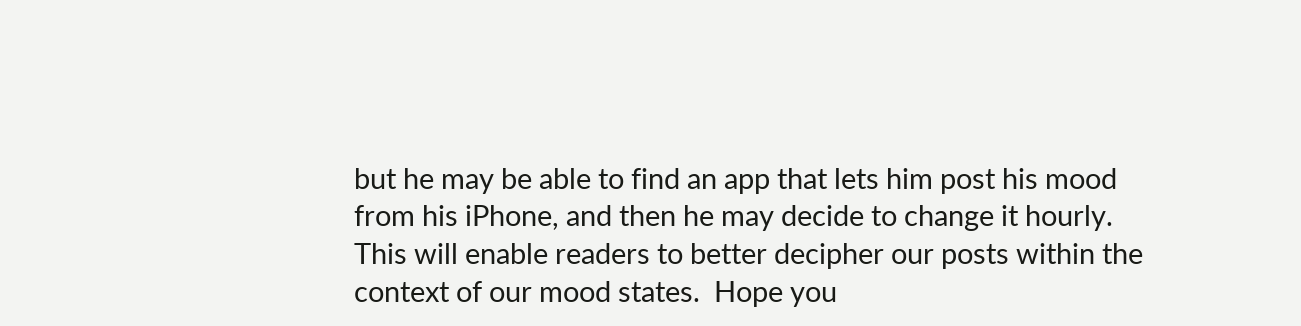but he may be able to find an app that lets him post his mood from his iPhone, and then he may decide to change it hourly.  This will enable readers to better decipher our posts within the context of our mood states.  Hope you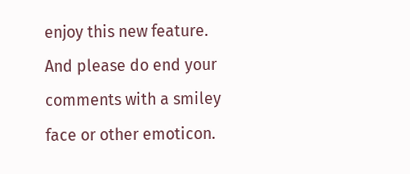enjoy this new feature.  And please do end your comments with a smiley face or other emoticon.